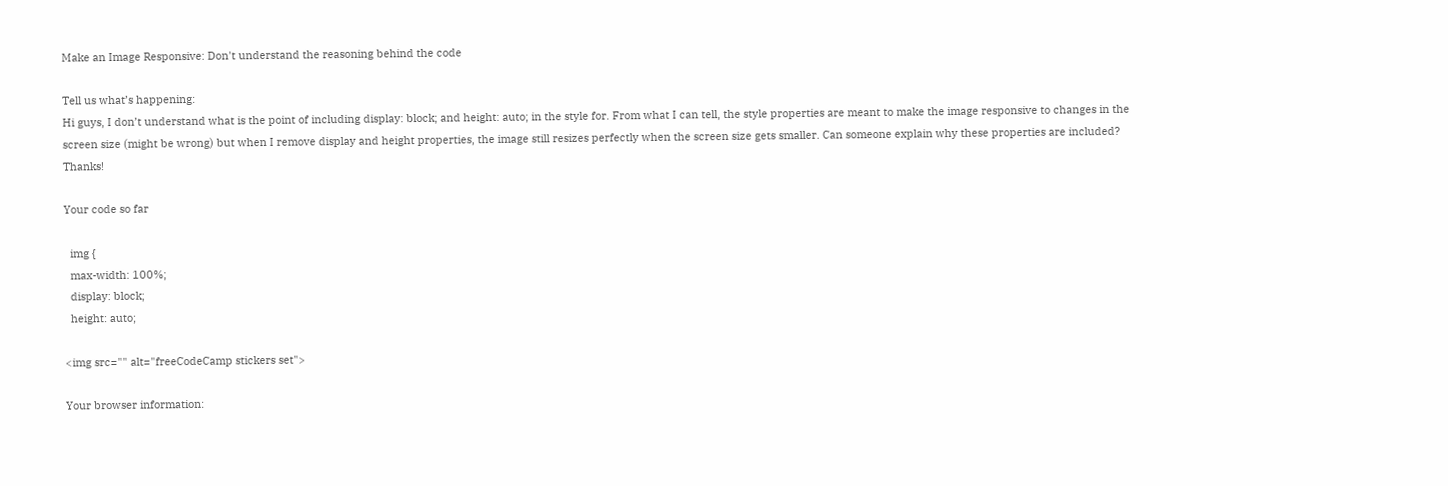Make an Image Responsive: Don't understand the reasoning behind the code

Tell us what’s happening:
Hi guys, I don’t understand what is the point of including display: block; and height: auto; in the style for. From what I can tell, the style properties are meant to make the image responsive to changes in the screen size (might be wrong) but when I remove display and height properties, the image still resizes perfectly when the screen size gets smaller. Can someone explain why these properties are included? Thanks!

Your code so far

  img {
  max-width: 100%;
  display: block;
  height: auto;

<img src="" alt="freeCodeCamp stickers set">

Your browser information: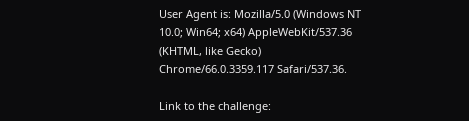User Agent is: Mozilla/5.0 (Windows NT 10.0; Win64; x64) AppleWebKit/537.36 (KHTML, like Gecko) Chrome/66.0.3359.117 Safari/537.36.

Link to the challenge: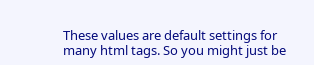These values are default settings for many html tags. So you might just be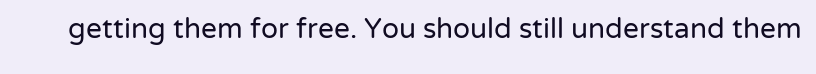getting them for free. You should still understand them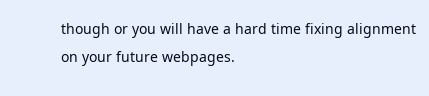though or you will have a hard time fixing alignment on your future webpages.